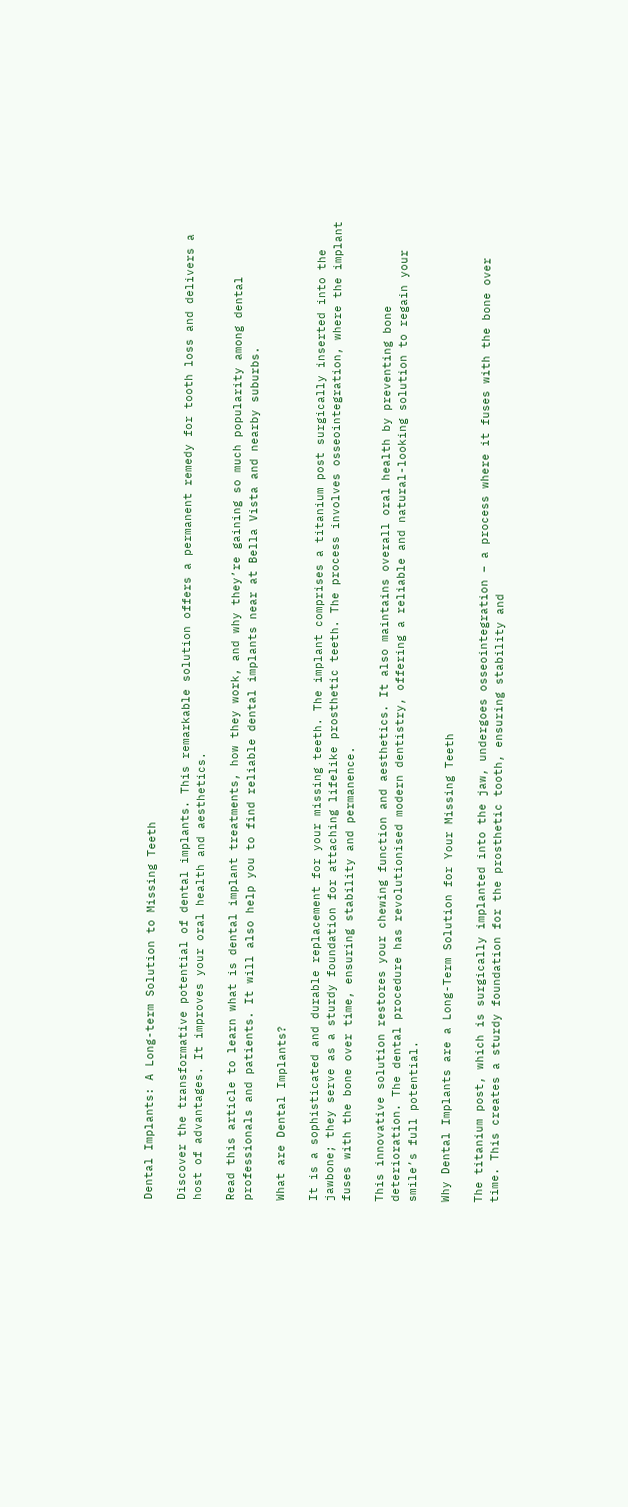Dental Implants: A Long-term Solution to Missing Teeth

Discover the transformative potential of dental implants. This remarkable solution offers a permanent remedy for tooth loss and delivers a host of advantages. It improves your oral health and aesthetics.

Read this article to learn what is dental implant treatments, how they work, and why they’re gaining so much popularity among dental professionals and patients. It will also help you to find reliable dental implants near at Bella Vista and nearby suburbs.

What are Dental Implants?

It is a sophisticated and durable replacement for your missing teeth. The implant comprises a titanium post surgically inserted into the jawbone; they serve as a sturdy foundation for attaching lifelike prosthetic teeth. The process involves osseointegration, where the implant fuses with the bone over time, ensuring stability and permanence.

This innovative solution restores your chewing function and aesthetics. It also maintains overall oral health by preventing bone deterioration. The dental procedure has revolutionised modern dentistry, offering a reliable and natural-looking solution to regain your smile’s full potential.

Why Dental Implants are a Long-Term Solution for Your Missing Teeth

The titanium post, which is surgically implanted into the jaw, undergoes osseointegration – a process where it fuses with the bone over time. This creates a sturdy foundation for the prosthetic tooth, ensuring stability and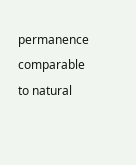permanence comparable to natural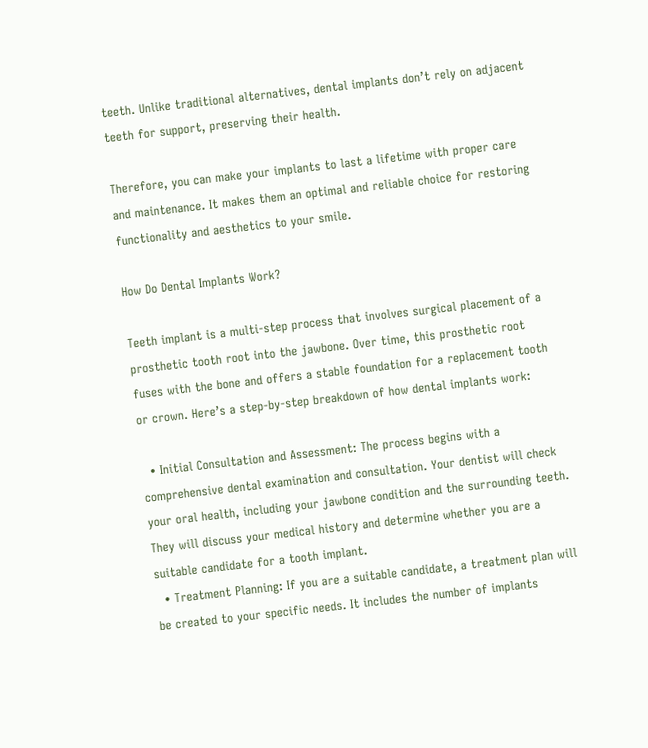teeth. Unlike traditional alternatives, dental implants don’t rely on adjacent teeth for support, preserving their health.

Therefore, you can make your implants to last a lifetime with proper care and maintenance. It makes them an optimal and reliable choice for restoring functionality and aesthetics to your smile.

How Do Dental Implants Work?

Teeth implant is a multi-step process that involves surgical placement of a prosthetic tooth root into the jawbone. Over time, this prosthetic root fuses with the bone and offers a stable foundation for a replacement tooth or crown. Here’s a step-by-step breakdown of how dental implants work:

  • Initial Consultation and Assessment: The process begins with a comprehensive dental examination and consultation. Your dentist will check your oral health, including your jawbone condition and the surrounding teeth. They will discuss your medical history and determine whether you are a suitable candidate for a tooth implant.
  • Treatment Planning: If you are a suitable candidate, a treatment plan will be created to your specific needs. It includes the number of implants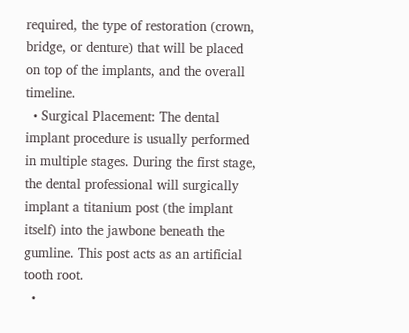required, the type of restoration (crown, bridge, or denture) that will be placed on top of the implants, and the overall timeline.
  • Surgical Placement: The dental implant procedure is usually performed in multiple stages. During the first stage, the dental professional will surgically implant a titanium post (the implant itself) into the jawbone beneath the gumline. This post acts as an artificial tooth root.
  •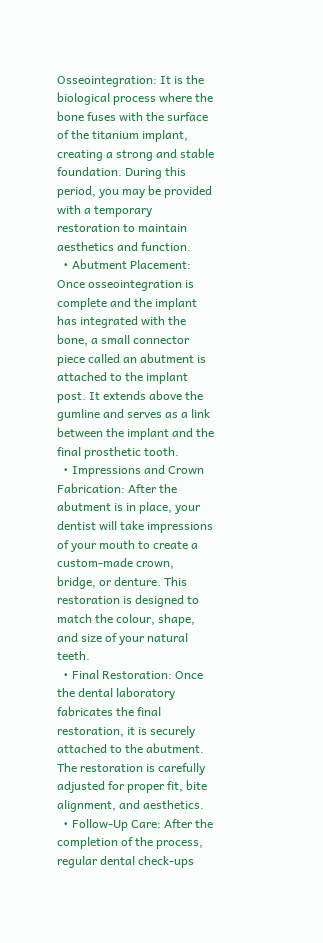Osseointegration: It is the biological process where the bone fuses with the surface of the titanium implant, creating a strong and stable foundation. During this period, you may be provided with a temporary restoration to maintain aesthetics and function.
  • Abutment Placement: Once osseointegration is complete and the implant has integrated with the bone, a small connector piece called an abutment is attached to the implant post. It extends above the gumline and serves as a link between the implant and the final prosthetic tooth.
  • Impressions and Crown Fabrication: After the abutment is in place, your dentist will take impressions of your mouth to create a custom-made crown, bridge, or denture. This restoration is designed to match the colour, shape, and size of your natural teeth.
  • Final Restoration: Once the dental laboratory fabricates the final restoration, it is securely attached to the abutment. The restoration is carefully adjusted for proper fit, bite alignment, and aesthetics.
  • Follow-Up Care: After the completion of the process, regular dental check-ups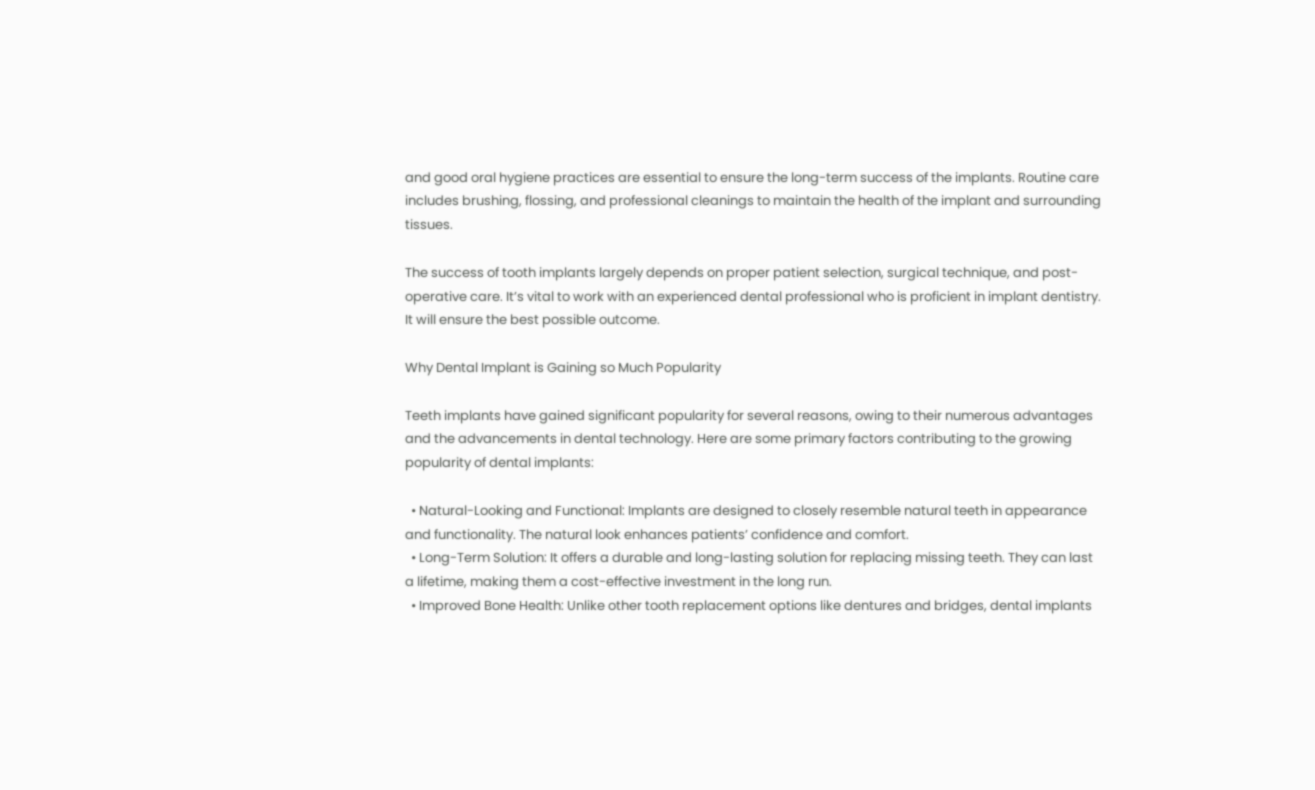and good oral hygiene practices are essential to ensure the long-term success of the implants. Routine care includes brushing, flossing, and professional cleanings to maintain the health of the implant and surrounding tissues.

The success of tooth implants largely depends on proper patient selection, surgical technique, and post-operative care. It’s vital to work with an experienced dental professional who is proficient in implant dentistry. It will ensure the best possible outcome.

Why Dental Implant is Gaining so Much Popularity

Teeth implants have gained significant popularity for several reasons, owing to their numerous advantages and the advancements in dental technology. Here are some primary factors contributing to the growing popularity of dental implants:

  • Natural-Looking and Functional: Implants are designed to closely resemble natural teeth in appearance and functionality. The natural look enhances patients’ confidence and comfort.
  • Long-Term Solution: It offers a durable and long-lasting solution for replacing missing teeth. They can last a lifetime, making them a cost-effective investment in the long run.
  • Improved Bone Health: Unlike other tooth replacement options like dentures and bridges, dental implants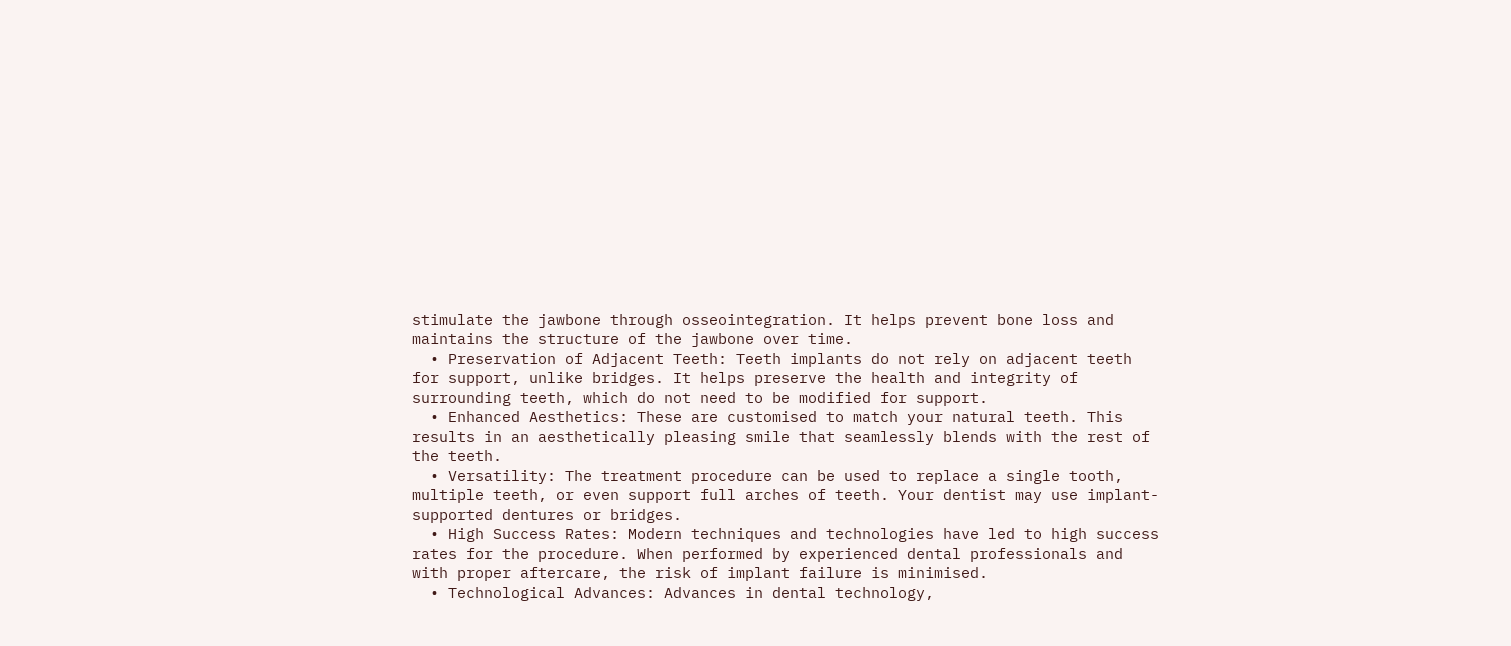stimulate the jawbone through osseointegration. It helps prevent bone loss and maintains the structure of the jawbone over time.
  • Preservation of Adjacent Teeth: Teeth implants do not rely on adjacent teeth for support, unlike bridges. It helps preserve the health and integrity of surrounding teeth, which do not need to be modified for support.
  • Enhanced Aesthetics: These are customised to match your natural teeth. This results in an aesthetically pleasing smile that seamlessly blends with the rest of the teeth.
  • Versatility: The treatment procedure can be used to replace a single tooth, multiple teeth, or even support full arches of teeth. Your dentist may use implant-supported dentures or bridges.
  • High Success Rates: Modern techniques and technologies have led to high success rates for the procedure. When performed by experienced dental professionals and with proper aftercare, the risk of implant failure is minimised.
  • Technological Advances: Advances in dental technology,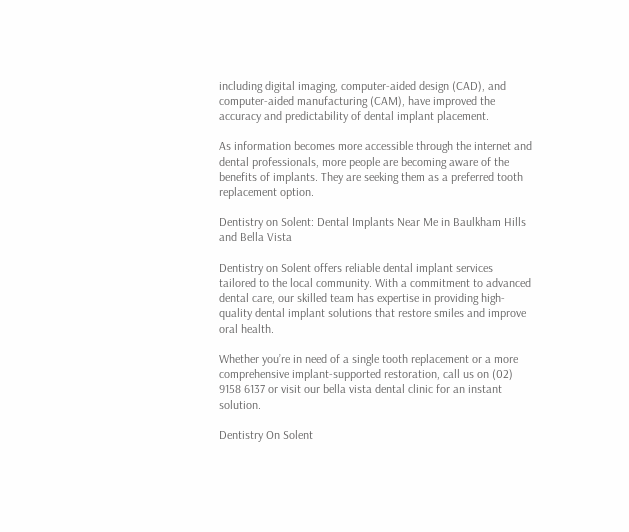including digital imaging, computer-aided design (CAD), and computer-aided manufacturing (CAM), have improved the accuracy and predictability of dental implant placement.

As information becomes more accessible through the internet and dental professionals, more people are becoming aware of the benefits of implants. They are seeking them as a preferred tooth replacement option.

Dentistry on Solent: Dental Implants Near Me in Baulkham Hills and Bella Vista

Dentistry on Solent offers reliable dental implant services tailored to the local community. With a commitment to advanced dental care, our skilled team has expertise in providing high-quality dental implant solutions that restore smiles and improve oral health.

Whether you’re in need of a single tooth replacement or a more comprehensive implant-supported restoration, call us on (02) 9158 6137 or visit our bella vista dental clinic for an instant solution.

Dentistry On Solent